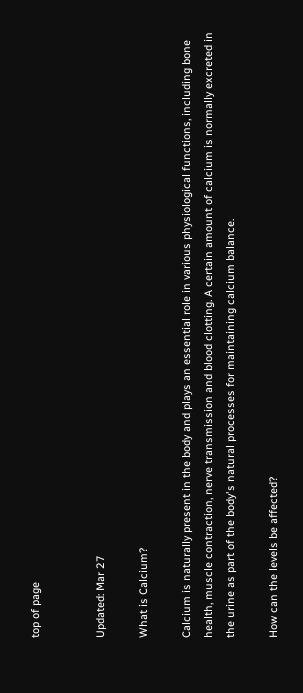top of page


Updated: Mar 27

What is Calcium?

Calcium is naturally present in the body and plays an essential role in various physiological functions, including bone health, muscle contraction, nerve transmission and blood clotting. A certain amount of calcium is normally excreted in the urine as part of the body's natural processes for maintaining calcium balance.

How can the levels be affected?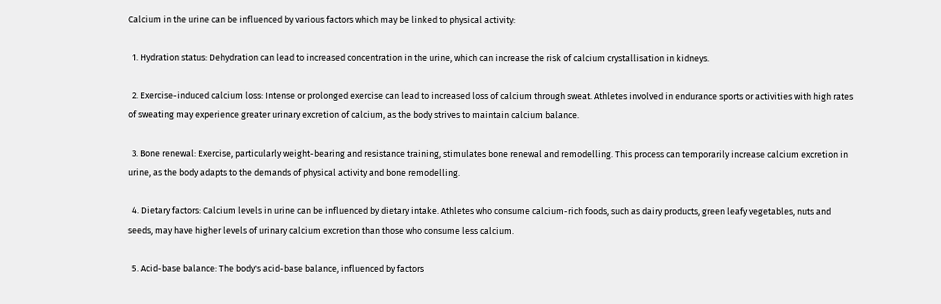Calcium in the urine can be influenced by various factors which may be linked to physical activity:

  1. Hydration status: Dehydration can lead to increased concentration in the urine, which can increase the risk of calcium crystallisation in kidneys.

  2. Exercise-induced calcium loss: Intense or prolonged exercise can lead to increased loss of calcium through sweat. Athletes involved in endurance sports or activities with high rates of sweating may experience greater urinary excretion of calcium, as the body strives to maintain calcium balance.

  3. Bone renewal: Exercise, particularly weight-bearing and resistance training, stimulates bone renewal and remodelling. This process can temporarily increase calcium excretion in urine, as the body adapts to the demands of physical activity and bone remodelling.

  4. Dietary factors: Calcium levels in urine can be influenced by dietary intake. Athletes who consume calcium-rich foods, such as dairy products, green leafy vegetables, nuts and seeds, may have higher levels of urinary calcium excretion than those who consume less calcium.

  5. Acid-base balance: The body's acid-base balance, influenced by factors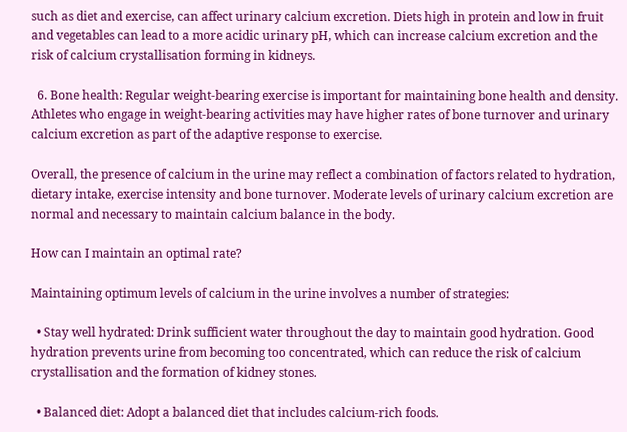such as diet and exercise, can affect urinary calcium excretion. Diets high in protein and low in fruit and vegetables can lead to a more acidic urinary pH, which can increase calcium excretion and the risk of calcium crystallisation forming in kidneys.

  6. Bone health: Regular weight-bearing exercise is important for maintaining bone health and density. Athletes who engage in weight-bearing activities may have higher rates of bone turnover and urinary calcium excretion as part of the adaptive response to exercise.

Overall, the presence of calcium in the urine may reflect a combination of factors related to hydration, dietary intake, exercise intensity and bone turnover. Moderate levels of urinary calcium excretion are normal and necessary to maintain calcium balance in the body.

How can I maintain an optimal rate?

Maintaining optimum levels of calcium in the urine involves a number of strategies:

  • Stay well hydrated: Drink sufficient water throughout the day to maintain good hydration. Good hydration prevents urine from becoming too concentrated, which can reduce the risk of calcium crystallisation and the formation of kidney stones.

  • Balanced diet: Adopt a balanced diet that includes calcium-rich foods.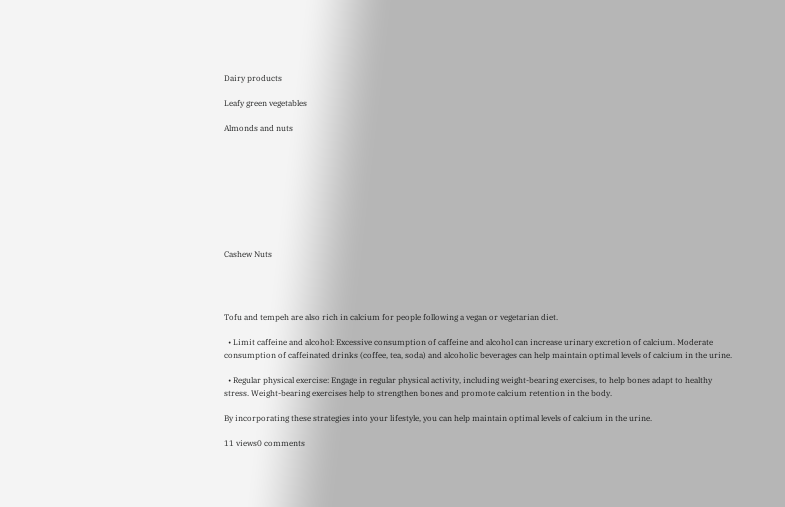Dairy products

Leafy green vegetables

Almonds and nuts









Cashew Nuts




Tofu and tempeh are also rich in calcium for people following a vegan or vegetarian diet.

  • Limit caffeine and alcohol: Excessive consumption of caffeine and alcohol can increase urinary excretion of calcium. Moderate consumption of caffeinated drinks (coffee, tea, soda) and alcoholic beverages can help maintain optimal levels of calcium in the urine.

  • Regular physical exercise: Engage in regular physical activity, including weight-bearing exercises, to help bones adapt to healthy stress. Weight-bearing exercises help to strengthen bones and promote calcium retention in the body.

By incorporating these strategies into your lifestyle, you can help maintain optimal levels of calcium in the urine.

11 views0 comments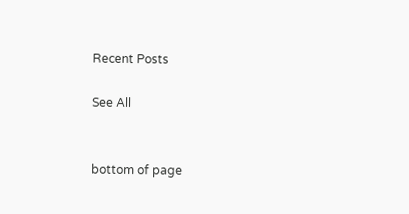Recent Posts

See All


bottom of page